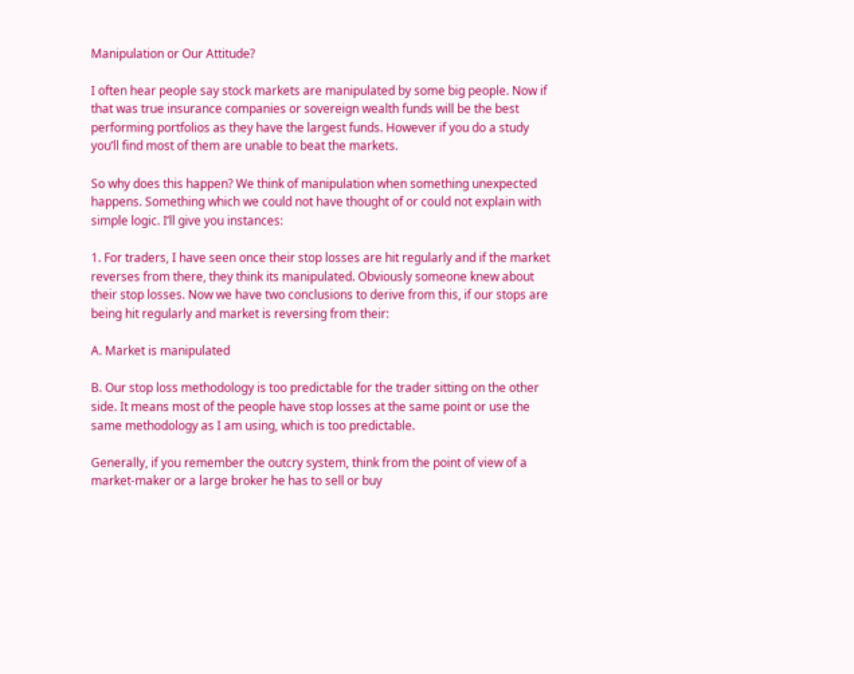Manipulation or Our Attitude?

I often hear people say stock markets are manipulated by some big people. Now if that was true insurance companies or sovereign wealth funds will be the best performing portfolios as they have the largest funds. However if you do a study you’ll find most of them are unable to beat the markets.

So why does this happen? We think of manipulation when something unexpected happens. Something which we could not have thought of or could not explain with simple logic. I’ll give you instances:

1. For traders, I have seen once their stop losses are hit regularly and if the market reverses from there, they think its manipulated. Obviously someone knew about their stop losses. Now we have two conclusions to derive from this, if our stops are being hit regularly and market is reversing from their:

A. Market is manipulated

B. Our stop loss methodology is too predictable for the trader sitting on the other side. It means most of the people have stop losses at the same point or use the same methodology as I am using, which is too predictable.

Generally, if you remember the outcry system, think from the point of view of a market-maker or a large broker he has to sell or buy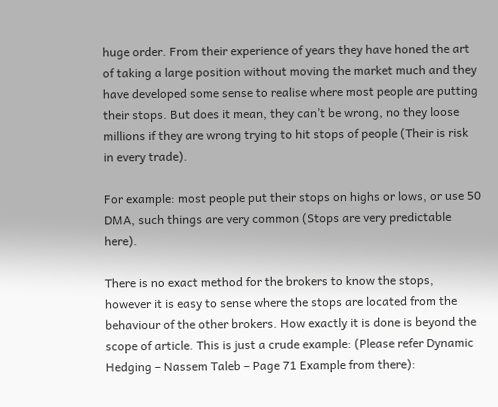huge order. From their experience of years they have honed the art of taking a large position without moving the market much and they have developed some sense to realise where most people are putting their stops. But does it mean, they can’t be wrong, no they loose millions if they are wrong trying to hit stops of people (Their is risk in every trade).

For example: most people put their stops on highs or lows, or use 50 DMA, such things are very common (Stops are very predictable here).

There is no exact method for the brokers to know the stops, however it is easy to sense where the stops are located from the behaviour of the other brokers. How exactly it is done is beyond the scope of article. This is just a crude example: (Please refer Dynamic Hedging – Nassem Taleb – Page 71 Example from there):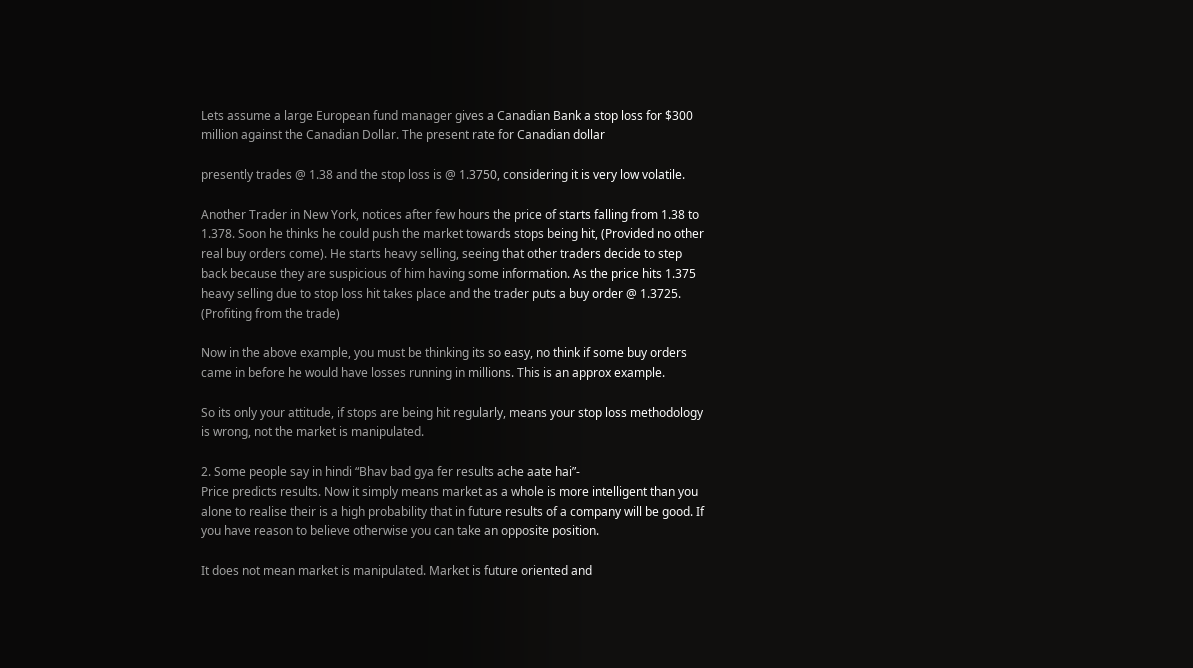Lets assume a large European fund manager gives a Canadian Bank a stop loss for $300 million against the Canadian Dollar. The present rate for Canadian dollar

presently trades @ 1.38 and the stop loss is @ 1.3750, considering it is very low volatile.

Another Trader in New York, notices after few hours the price of starts falling from 1.38 to 1.378. Soon he thinks he could push the market towards stops being hit, (Provided no other real buy orders come). He starts heavy selling, seeing that other traders decide to step back because they are suspicious of him having some information. As the price hits 1.375 heavy selling due to stop loss hit takes place and the trader puts a buy order @ 1.3725. (Profiting from the trade)

Now in the above example, you must be thinking its so easy, no think if some buy orders came in before he would have losses running in millions. This is an approx example.

So its only your attitude, if stops are being hit regularly, means your stop loss methodology is wrong, not the market is manipulated.

2. Some people say in hindi “Bhav bad gya fer results ache aate hai”-
Price predicts results. Now it simply means market as a whole is more intelligent than you alone to realise their is a high probability that in future results of a company will be good. If you have reason to believe otherwise you can take an opposite position.

It does not mean market is manipulated. Market is future oriented and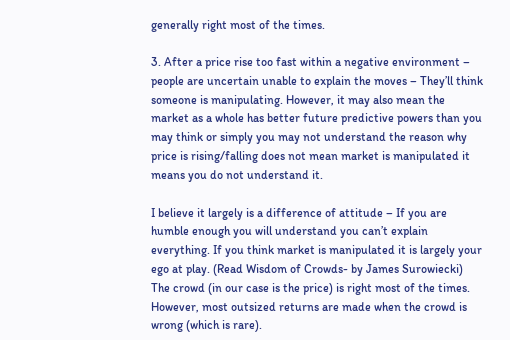generally right most of the times.

3. After a price rise too fast within a negative environment – people are uncertain unable to explain the moves – They’ll think someone is manipulating. However, it may also mean the market as a whole has better future predictive powers than you may think or simply you may not understand the reason why price is rising/falling does not mean market is manipulated it means you do not understand it.

I believe it largely is a difference of attitude – If you are humble enough you will understand you can’t explain everything. If you think market is manipulated it is largely your ego at play. (Read Wisdom of Crowds- by James Surowiecki) The crowd (in our case is the price) is right most of the times. However, most outsized returns are made when the crowd is wrong (which is rare).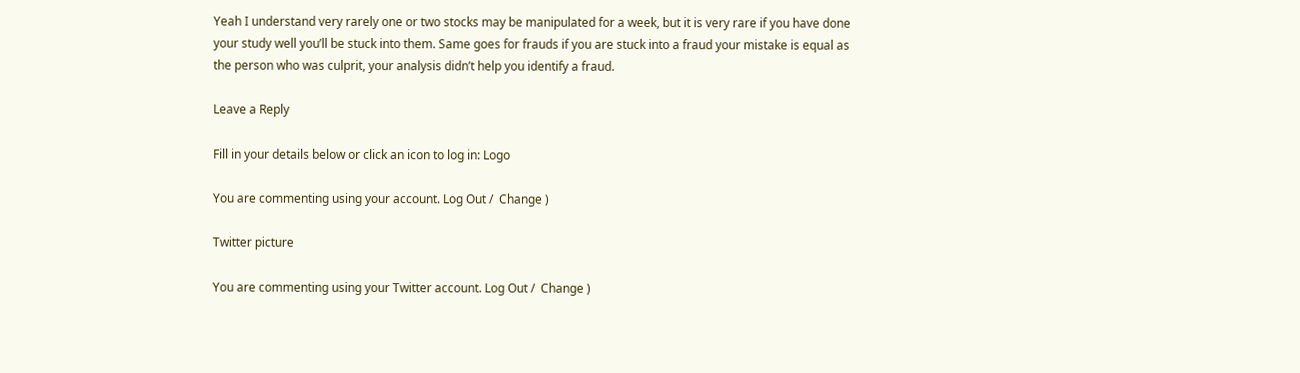Yeah I understand very rarely one or two stocks may be manipulated for a week, but it is very rare if you have done your study well you’ll be stuck into them. Same goes for frauds if you are stuck into a fraud your mistake is equal as the person who was culprit, your analysis didn’t help you identify a fraud.

Leave a Reply

Fill in your details below or click an icon to log in: Logo

You are commenting using your account. Log Out /  Change )

Twitter picture

You are commenting using your Twitter account. Log Out /  Change )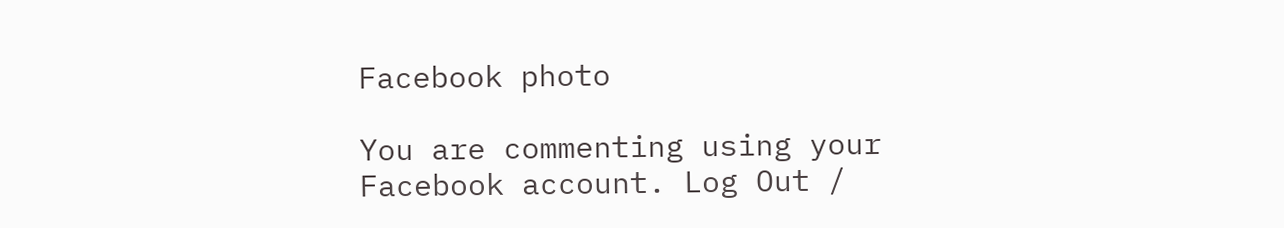Facebook photo

You are commenting using your Facebook account. Log Out /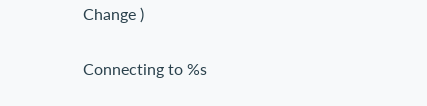Change )

Connecting to %s